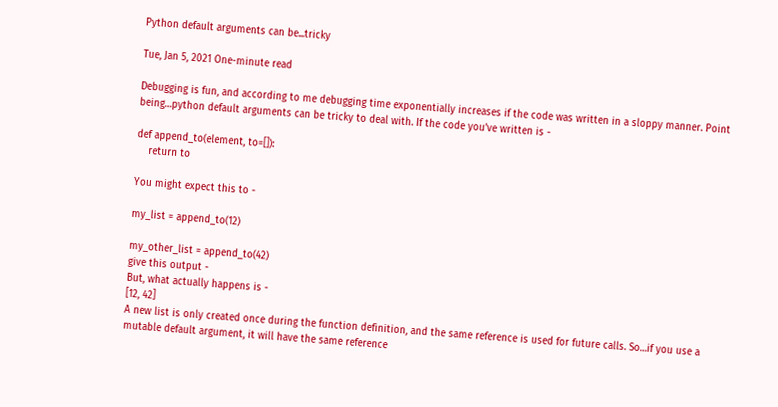Python default arguments can be...tricky

Tue, Jan 5, 2021 One-minute read

Debugging is fun, and according to me debugging time exponentially increases if the code was written in a sloppy manner. Point being…python default arguments can be tricky to deal with. If the code you’ve written is -

def append_to(element, to=[]):
    return to

You might expect this to -

my_list = append_to(12)

my_other_list = append_to(42)
give this output -
But, what actually happens is -
[12, 42]
A new list is only created once during the function definition, and the same reference is used for future calls. So…if you use a mutable default argument, it will have the same reference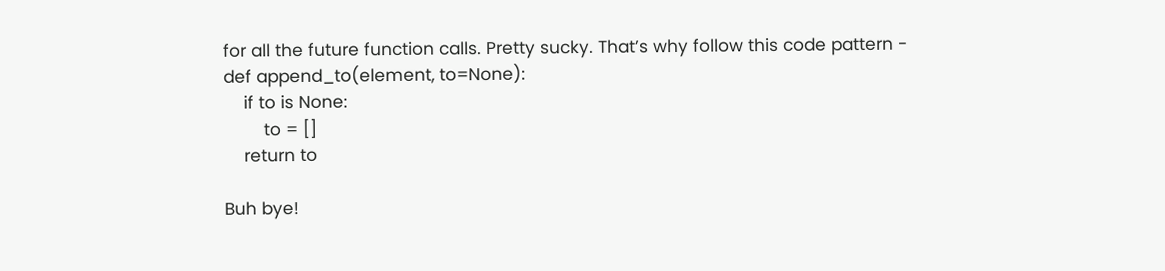for all the future function calls. Pretty sucky. That’s why follow this code pattern -
def append_to(element, to=None):
    if to is None:
        to = []
    return to

Buh bye!